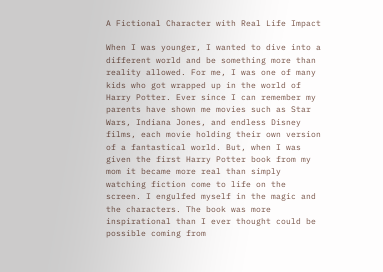A Fictional Character with Real Life Impact

When I was younger, I wanted to dive into a different world and be something more than reality allowed. For me, I was one of many kids who got wrapped up in the world of Harry Potter. Ever since I can remember my parents have shown me movies such as Star Wars, Indiana Jones, and endless Disney films, each movie holding their own version of a fantastical world. But, when I was given the first Harry Potter book from my mom it became more real than simply watching fiction come to life on the screen. I engulfed myself in the magic and the characters. The book was more inspirational than I ever thought could be possible coming from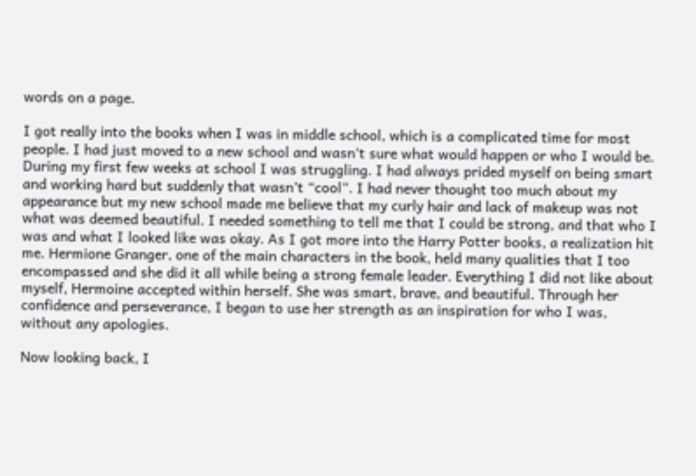words on a page.

I got really into the books when I was in middle school, which is a complicated time for most people. I had just moved to a new school and wasn’t sure what would happen or who I would be. During my first few weeks at school I was struggling. I had always prided myself on being smart and working hard but suddenly that wasn’t “cool”. I had never thought too much about my appearance but my new school made me believe that my curly hair and lack of makeup was not what was deemed beautiful. I needed something to tell me that I could be strong, and that who I was and what I looked like was okay. As I got more into the Harry Potter books, a realization hit me. Hermione Granger, one of the main characters in the book, held many qualities that I too encompassed and she did it all while being a strong female leader. Everything I did not like about myself, Hermoine accepted within herself. She was smart, brave, and beautiful. Through her confidence and perseverance, I began to use her strength as an inspiration for who I was, without any apologies.

Now looking back, I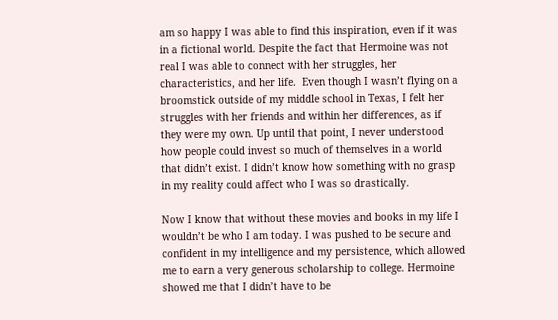am so happy I was able to find this inspiration, even if it was in a fictional world. Despite the fact that Hermoine was not real I was able to connect with her struggles, her characteristics, and her life.  Even though I wasn’t flying on a broomstick outside of my middle school in Texas, I felt her struggles with her friends and within her differences, as if they were my own. Up until that point, I never understood how people could invest so much of themselves in a world that didn’t exist. I didn’t know how something with no grasp in my reality could affect who I was so drastically.

Now I know that without these movies and books in my life I wouldn’t be who I am today. I was pushed to be secure and confident in my intelligence and my persistence, which allowed me to earn a very generous scholarship to college. Hermoine showed me that I didn’t have to be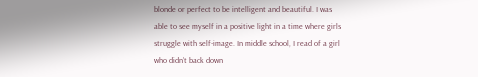blonde or perfect to be intelligent and beautiful. I was able to see myself in a positive light in a time where girls struggle with self-image. In middle school, I read of a girl who didn’t back down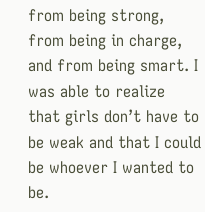from being strong, from being in charge, and from being smart. I was able to realize that girls don’t have to be weak and that I could be whoever I wanted to be.